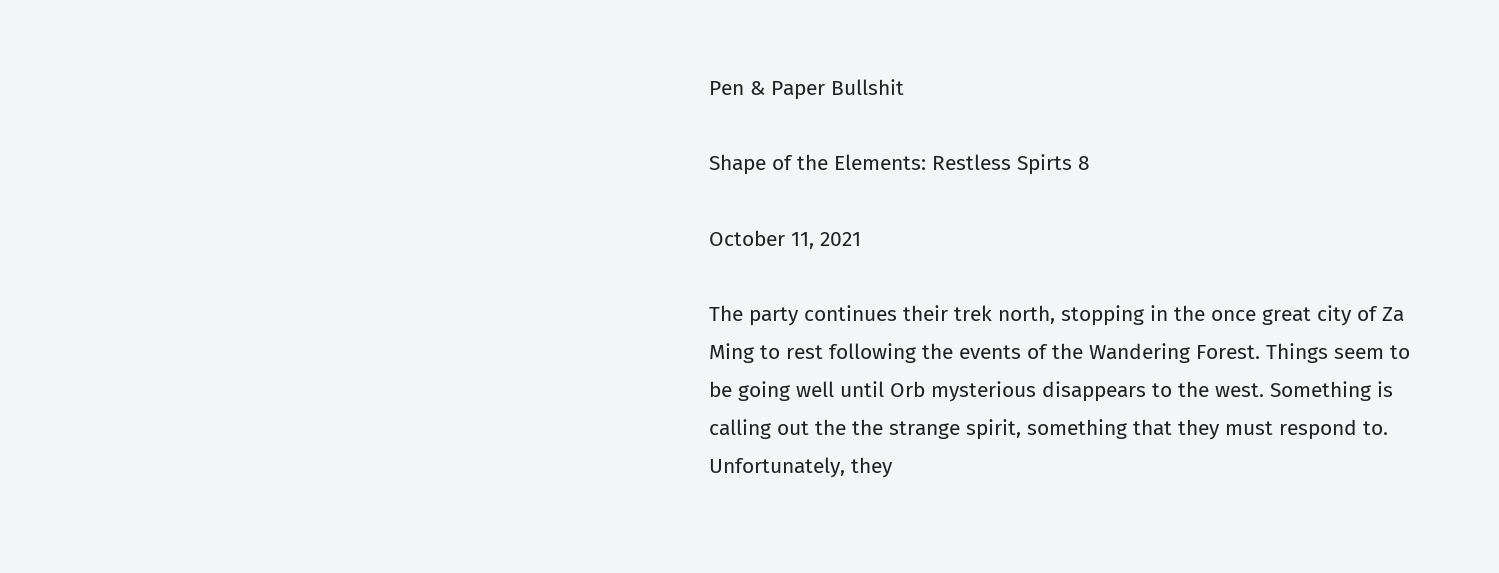Pen & Paper Bullshit

Shape of the Elements: Restless Spirts 8

October 11, 2021

The party continues their trek north, stopping in the once great city of Za Ming to rest following the events of the Wandering Forest. Things seem to be going well until Orb mysterious disappears to the west. Something is calling out the the strange spirit, something that they must respond to. Unfortunately, they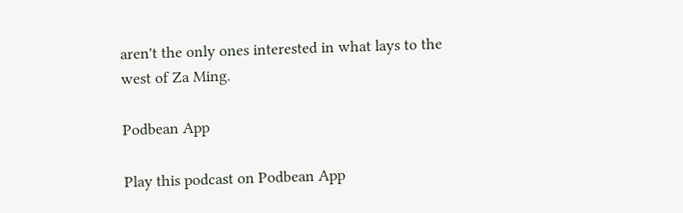aren't the only ones interested in what lays to the west of Za Ming.

Podbean App

Play this podcast on Podbean App